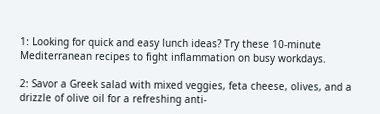1: Looking for quick and easy lunch ideas? Try these 10-minute Mediterranean recipes to fight inflammation on busy workdays.

2: Savor a Greek salad with mixed veggies, feta cheese, olives, and a drizzle of olive oil for a refreshing anti-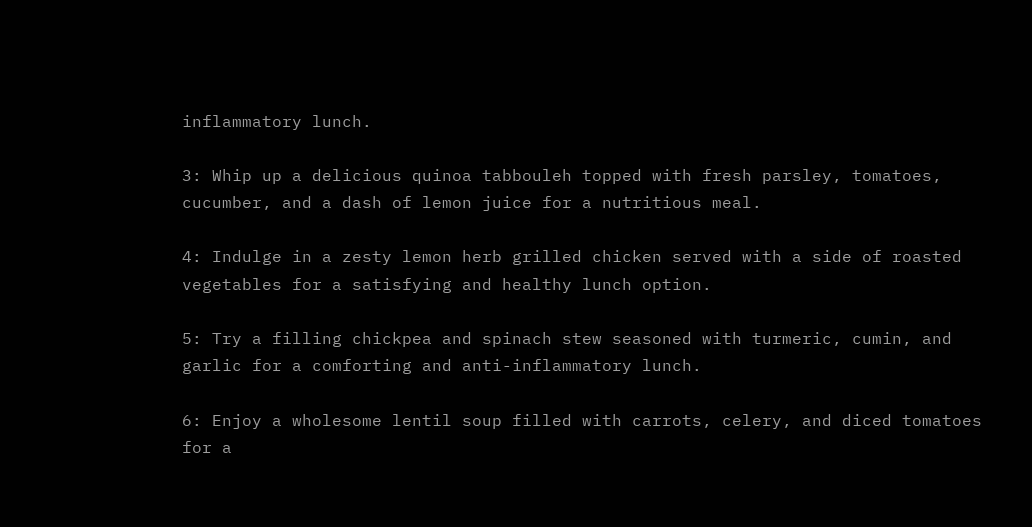inflammatory lunch.

3: Whip up a delicious quinoa tabbouleh topped with fresh parsley, tomatoes, cucumber, and a dash of lemon juice for a nutritious meal.

4: Indulge in a zesty lemon herb grilled chicken served with a side of roasted vegetables for a satisfying and healthy lunch option.

5: Try a filling chickpea and spinach stew seasoned with turmeric, cumin, and garlic for a comforting and anti-inflammatory lunch.

6: Enjoy a wholesome lentil soup filled with carrots, celery, and diced tomatoes for a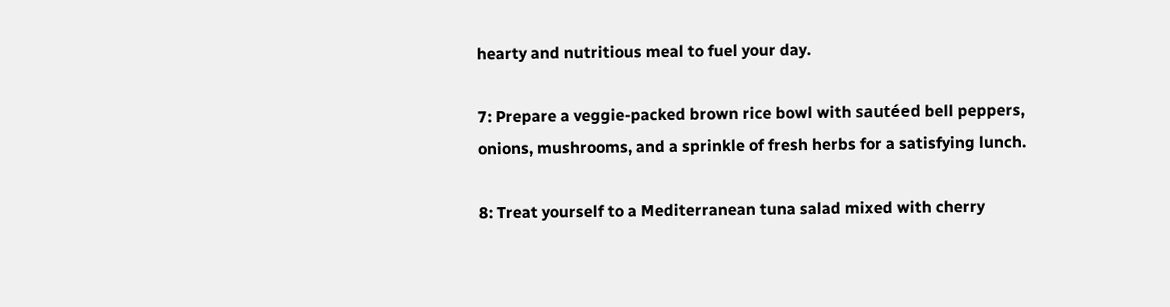hearty and nutritious meal to fuel your day.

7: Prepare a veggie-packed brown rice bowl with sautéed bell peppers, onions, mushrooms, and a sprinkle of fresh herbs for a satisfying lunch.

8: Treat yourself to a Mediterranean tuna salad mixed with cherry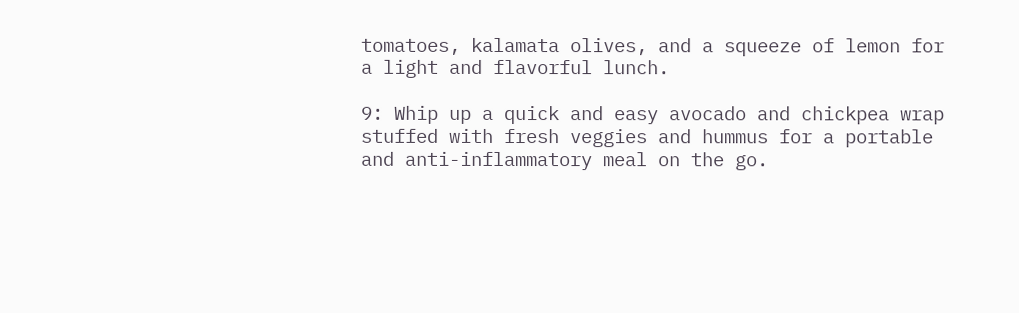tomatoes, kalamata olives, and a squeeze of lemon for a light and flavorful lunch.

9: Whip up a quick and easy avocado and chickpea wrap stuffed with fresh veggies and hummus for a portable and anti-inflammatory meal on the go.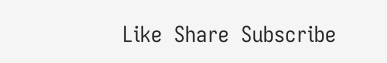Like  Share  Subscribe